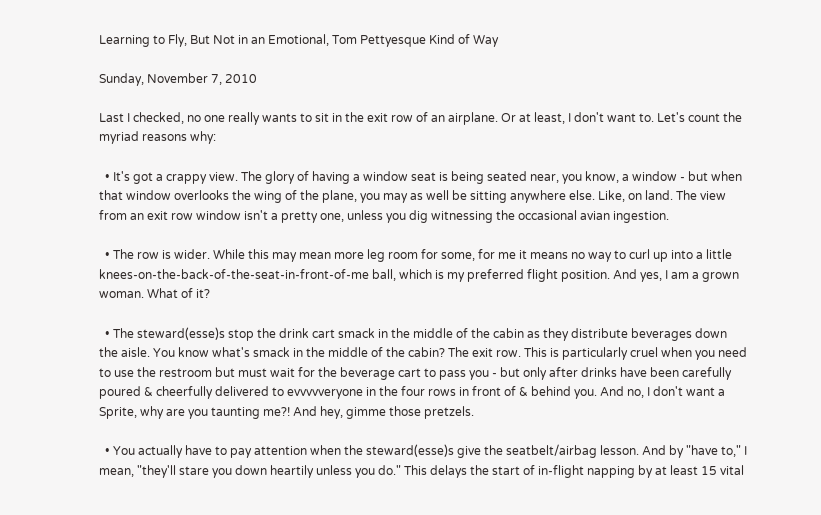Learning to Fly, But Not in an Emotional, Tom Pettyesque Kind of Way

Sunday, November 7, 2010

Last I checked, no one really wants to sit in the exit row of an airplane. Or at least, I don't want to. Let's count the myriad reasons why:

  • It's got a crappy view. The glory of having a window seat is being seated near, you know, a window - but when that window overlooks the wing of the plane, you may as well be sitting anywhere else. Like, on land. The view from an exit row window isn't a pretty one, unless you dig witnessing the occasional avian ingestion.

  • The row is wider. While this may mean more leg room for some, for me it means no way to curl up into a little knees-on-the-back-of-the-seat-in-front-of-me ball, which is my preferred flight position. And yes, I am a grown woman. What of it?

  • The steward(esse)s stop the drink cart smack in the middle of the cabin as they distribute beverages down the aisle. You know what's smack in the middle of the cabin? The exit row. This is particularly cruel when you need to use the restroom but must wait for the beverage cart to pass you - but only after drinks have been carefully poured & cheerfully delivered to evvvvveryone in the four rows in front of & behind you. And no, I don't want a Sprite, why are you taunting me?! And hey, gimme those pretzels.

  • You actually have to pay attention when the steward(esse)s give the seatbelt/airbag lesson. And by "have to," I mean, "they'll stare you down heartily unless you do." This delays the start of in-flight napping by at least 15 vital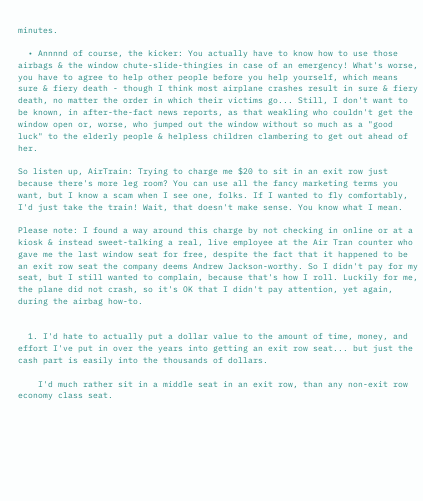minutes.

  • Annnnd of course, the kicker: You actually have to know how to use those airbags & the window chute-slide-thingies in case of an emergency! What's worse, you have to agree to help other people before you help yourself, which means sure & fiery death - though I think most airplane crashes result in sure & fiery death, no matter the order in which their victims go... Still, I don't want to be known, in after-the-fact news reports, as that weakling who couldn't get the window open or, worse, who jumped out the window without so much as a "good luck" to the elderly people & helpless children clambering to get out ahead of her.

So listen up, AirTrain: Trying to charge me $20 to sit in an exit row just because there's more leg room? You can use all the fancy marketing terms you want, but I know a scam when I see one, folks. If I wanted to fly comfortably, I'd just take the train! Wait, that doesn't make sense. You know what I mean.

Please note: I found a way around this charge by not checking in online or at a kiosk & instead sweet-talking a real, live employee at the Air Tran counter who gave me the last window seat for free, despite the fact that it happened to be an exit row seat the company deems Andrew Jackson-worthy. So I didn't pay for my seat, but I still wanted to complain, because that's how I roll. Luckily for me, the plane did not crash, so it's OK that I didn't pay attention, yet again, during the airbag how-to.


  1. I'd hate to actually put a dollar value to the amount of time, money, and effort I've put in over the years into getting an exit row seat... but just the cash part is easily into the thousands of dollars.

    I'd much rather sit in a middle seat in an exit row, than any non-exit row economy class seat.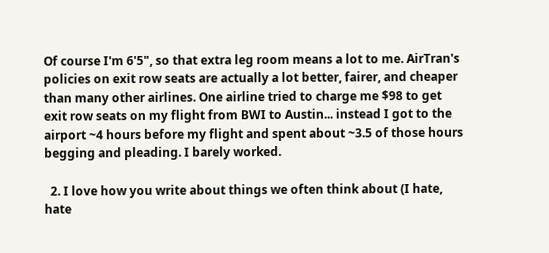Of course I'm 6'5", so that extra leg room means a lot to me. AirTran's policies on exit row seats are actually a lot better, fairer, and cheaper than many other airlines. One airline tried to charge me $98 to get exit row seats on my flight from BWI to Austin... instead I got to the airport ~4 hours before my flight and spent about ~3.5 of those hours begging and pleading. I barely worked.

  2. I love how you write about things we often think about (I hate, hate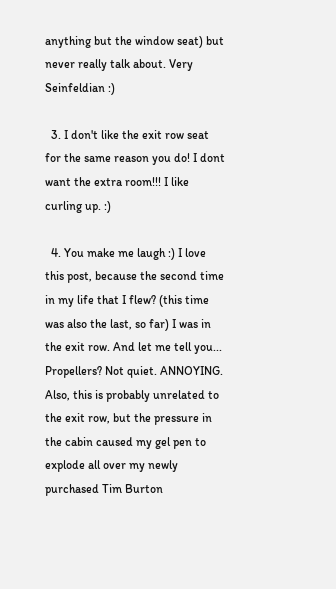anything but the window seat) but never really talk about. Very Seinfeldian :)

  3. I don't like the exit row seat for the same reason you do! I dont want the extra room!!! I like curling up. :)

  4. You make me laugh :) I love this post, because the second time in my life that I flew? (this time was also the last, so far) I was in the exit row. And let me tell you... Propellers? Not quiet. ANNOYING. Also, this is probably unrelated to the exit row, but the pressure in the cabin caused my gel pen to explode all over my newly purchased Tim Burton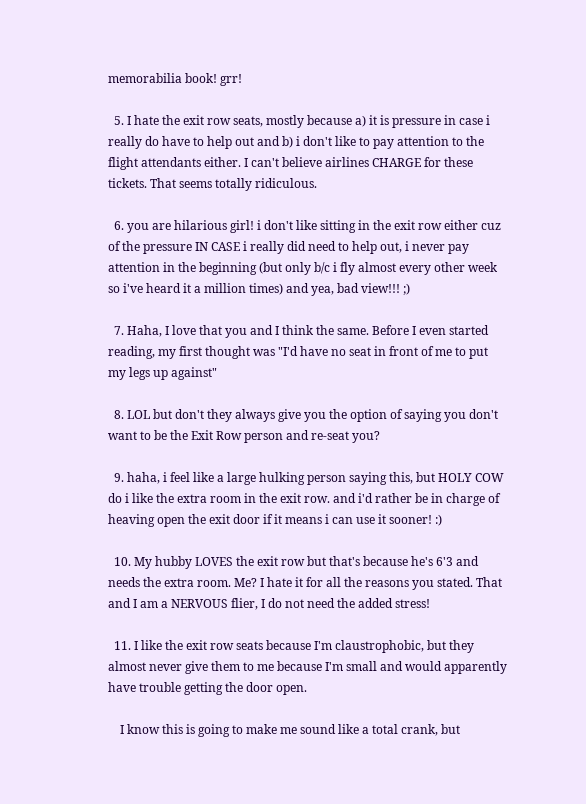memorabilia book! grr!

  5. I hate the exit row seats, mostly because a) it is pressure in case i really do have to help out and b) i don't like to pay attention to the flight attendants either. I can't believe airlines CHARGE for these tickets. That seems totally ridiculous.

  6. you are hilarious girl! i don't like sitting in the exit row either cuz of the pressure IN CASE i really did need to help out, i never pay attention in the beginning (but only b/c i fly almost every other week so i've heard it a million times) and yea, bad view!!! ;)

  7. Haha, I love that you and I think the same. Before I even started reading, my first thought was "I'd have no seat in front of me to put my legs up against"

  8. LOL but don't they always give you the option of saying you don't want to be the Exit Row person and re-seat you?

  9. haha, i feel like a large hulking person saying this, but HOLY COW do i like the extra room in the exit row. and i'd rather be in charge of heaving open the exit door if it means i can use it sooner! :)

  10. My hubby LOVES the exit row but that's because he's 6'3 and needs the extra room. Me? I hate it for all the reasons you stated. That and I am a NERVOUS flier, I do not need the added stress!

  11. I like the exit row seats because I'm claustrophobic, but they almost never give them to me because I'm small and would apparently have trouble getting the door open.

    I know this is going to make me sound like a total crank, but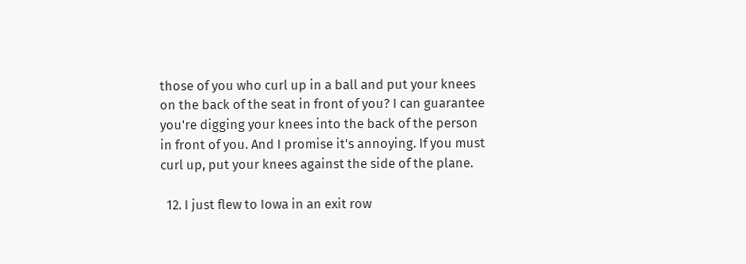those of you who curl up in a ball and put your knees on the back of the seat in front of you? I can guarantee you're digging your knees into the back of the person in front of you. And I promise it's annoying. If you must curl up, put your knees against the side of the plane.

  12. I just flew to Iowa in an exit row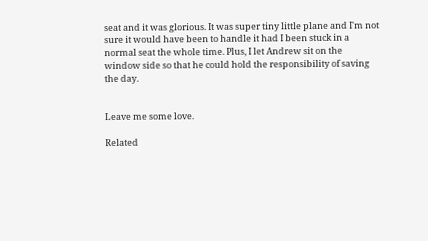seat and it was glorious. It was super tiny little plane and I'm not sure it would have been to handle it had I been stuck in a normal seat the whole time. Plus, I let Andrew sit on the window side so that he could hold the responsibility of saving the day.


Leave me some love.

Related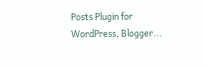Posts Plugin for WordPress, Blogger...